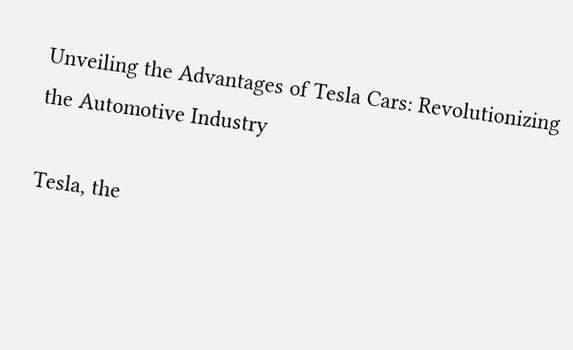Unveiling the Advantages of Tesla Cars: Revolutionizing the Automotive Industry

Tesla, the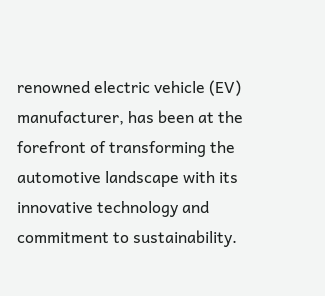renowned electric vehicle (EV) manufacturer, has been at the forefront of transforming the automotive landscape with its innovative technology and commitment to sustainability.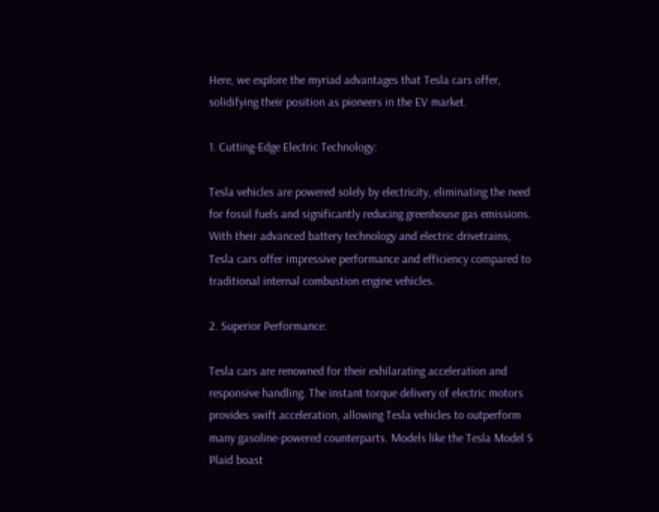Here, we explore the myriad advantages that Tesla cars offer, solidifying their position as pioneers in the EV market.

1. Cutting-Edge Electric Technology:

Tesla vehicles are powered solely by electricity, eliminating the need for fossil fuels and significantly reducing greenhouse gas emissions. With their advanced battery technology and electric drivetrains, Tesla cars offer impressive performance and efficiency compared to traditional internal combustion engine vehicles.

2. Superior Performance:

Tesla cars are renowned for their exhilarating acceleration and responsive handling. The instant torque delivery of electric motors provides swift acceleration, allowing Tesla vehicles to outperform many gasoline-powered counterparts. Models like the Tesla Model S Plaid boast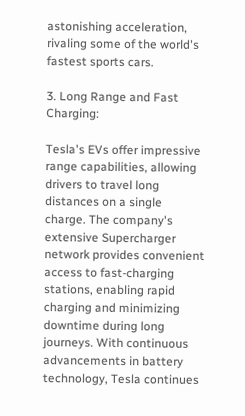astonishing acceleration, rivaling some of the world's fastest sports cars.

3. Long Range and Fast Charging:

Tesla's EVs offer impressive range capabilities, allowing drivers to travel long distances on a single charge. The company's extensive Supercharger network provides convenient access to fast-charging stations, enabling rapid charging and minimizing downtime during long journeys. With continuous advancements in battery technology, Tesla continues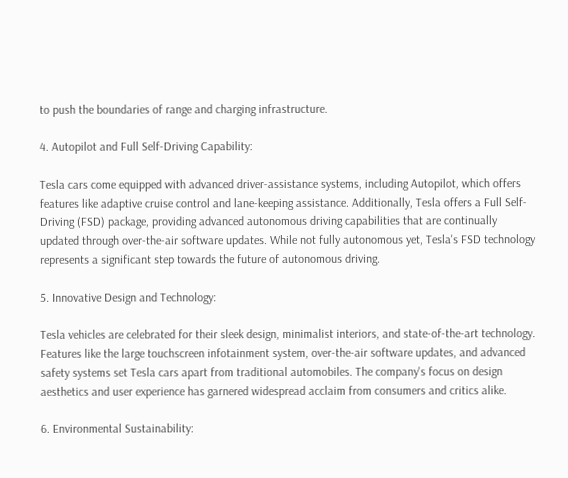to push the boundaries of range and charging infrastructure.

4. Autopilot and Full Self-Driving Capability:

Tesla cars come equipped with advanced driver-assistance systems, including Autopilot, which offers features like adaptive cruise control and lane-keeping assistance. Additionally, Tesla offers a Full Self-Driving (FSD) package, providing advanced autonomous driving capabilities that are continually updated through over-the-air software updates. While not fully autonomous yet, Tesla's FSD technology represents a significant step towards the future of autonomous driving.

5. Innovative Design and Technology:

Tesla vehicles are celebrated for their sleek design, minimalist interiors, and state-of-the-art technology. Features like the large touchscreen infotainment system, over-the-air software updates, and advanced safety systems set Tesla cars apart from traditional automobiles. The company's focus on design aesthetics and user experience has garnered widespread acclaim from consumers and critics alike.

6. Environmental Sustainability: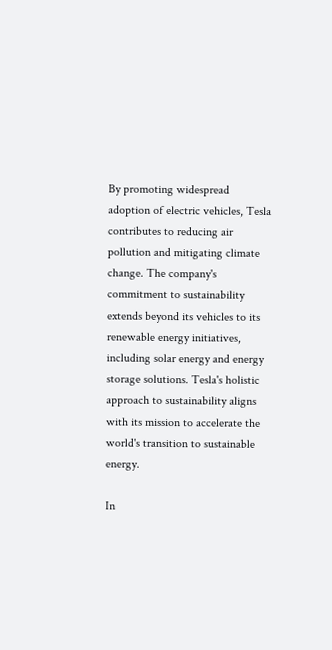By promoting widespread adoption of electric vehicles, Tesla contributes to reducing air pollution and mitigating climate change. The company's commitment to sustainability extends beyond its vehicles to its renewable energy initiatives, including solar energy and energy storage solutions. Tesla's holistic approach to sustainability aligns with its mission to accelerate the world's transition to sustainable energy.

In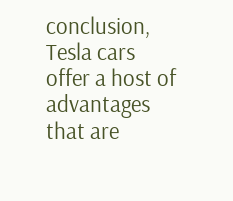conclusion, Tesla cars offer a host of advantages that are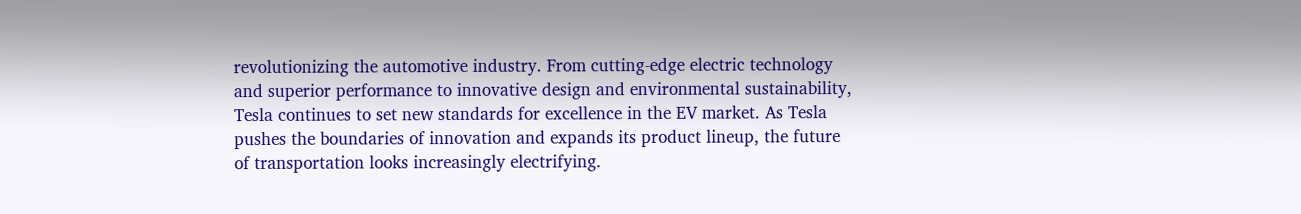revolutionizing the automotive industry. From cutting-edge electric technology and superior performance to innovative design and environmental sustainability, Tesla continues to set new standards for excellence in the EV market. As Tesla pushes the boundaries of innovation and expands its product lineup, the future of transportation looks increasingly electrifying.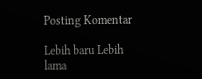Posting Komentar

Lebih baru Lebih lama